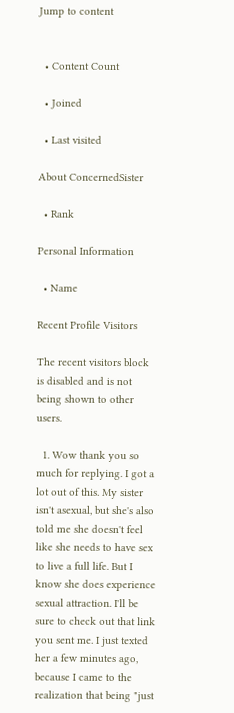Jump to content


  • Content Count

  • Joined

  • Last visited

About ConcernedSister

  • Rank

Personal Information

  • Name

Recent Profile Visitors

The recent visitors block is disabled and is not being shown to other users.

  1. Wow thank you so much for replying. I got a lot out of this. My sister isn't asexual, but she's also told me she doesn't feel like she needs to have sex to live a full life. But I know she does experience sexual attraction. I'll be sure to check out that link you sent me. I just texted her a few minutes ago, because I came to the realization that being "just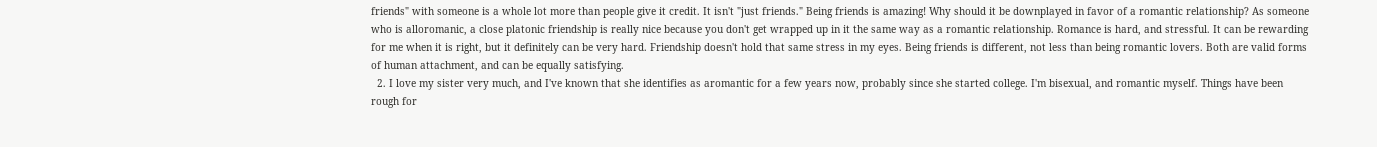friends" with someone is a whole lot more than people give it credit. It isn't "just friends." Being friends is amazing! Why should it be downplayed in favor of a romantic relationship? As someone who is alloromanic, a close platonic friendship is really nice because you don't get wrapped up in it the same way as a romantic relationship. Romance is hard, and stressful. It can be rewarding for me when it is right, but it definitely can be very hard. Friendship doesn't hold that same stress in my eyes. Being friends is different, not less than being romantic lovers. Both are valid forms of human attachment, and can be equally satisfying.
  2. I love my sister very much, and I've known that she identifies as aromantic for a few years now, probably since she started college. I'm bisexual, and romantic myself. Things have been rough for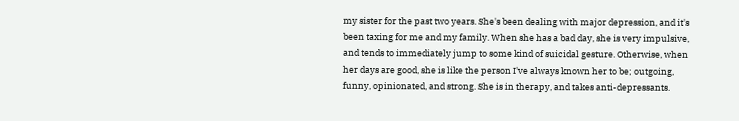my sister for the past two years. She's been dealing with major depression, and it's been taxing for me and my family. When she has a bad day, she is very impulsive, and tends to immediately jump to some kind of suicidal gesture. Otherwise, when her days are good, she is like the person I've always known her to be; outgoing, funny, opinionated, and strong. She is in therapy, and takes anti-depressants.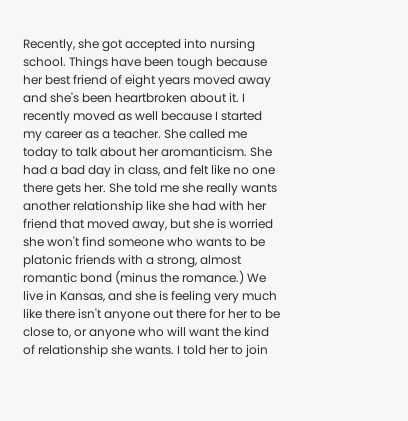Recently, she got accepted into nursing school. Things have been tough because her best friend of eight years moved away and she's been heartbroken about it. I recently moved as well because I started my career as a teacher. She called me today to talk about her aromanticism. She had a bad day in class, and felt like no one there gets her. She told me she really wants another relationship like she had with her friend that moved away, but she is worried she won't find someone who wants to be platonic friends with a strong, almost romantic bond (minus the romance.) We live in Kansas, and she is feeling very much like there isn't anyone out there for her to be close to, or anyone who will want the kind of relationship she wants. I told her to join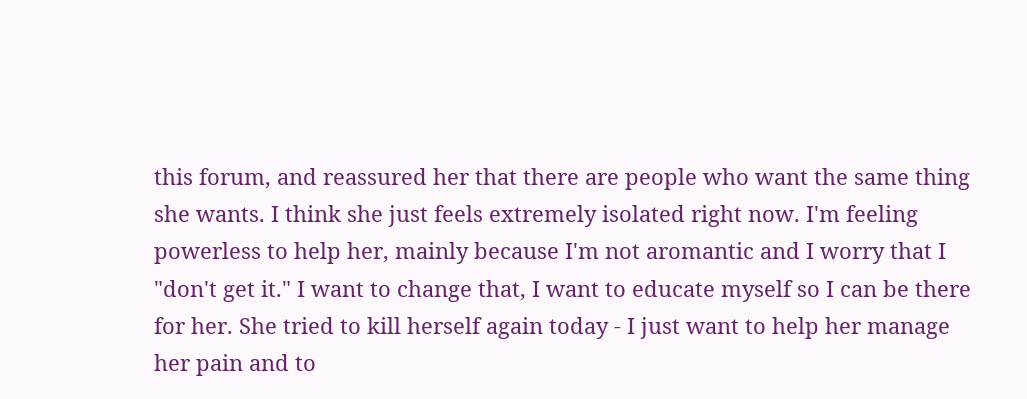this forum, and reassured her that there are people who want the same thing she wants. I think she just feels extremely isolated right now. I'm feeling powerless to help her, mainly because I'm not aromantic and I worry that I "don't get it." I want to change that, I want to educate myself so I can be there for her. She tried to kill herself again today - I just want to help her manage her pain and to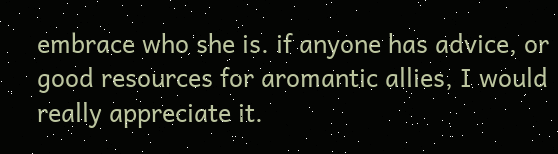embrace who she is. if anyone has advice, or good resources for aromantic allies, I would really appreciate it.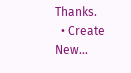Thanks.
  • Create New...